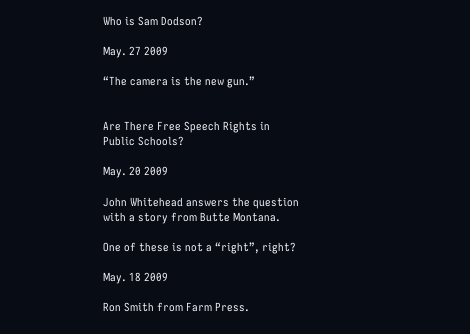Who is Sam Dodson?

May. 27 2009

“The camera is the new gun.”


Are There Free Speech Rights in Public Schools?

May. 20 2009

John Whitehead answers the question with a story from Butte Montana.

One of these is not a “right”, right?

May. 18 2009

Ron Smith from Farm Press.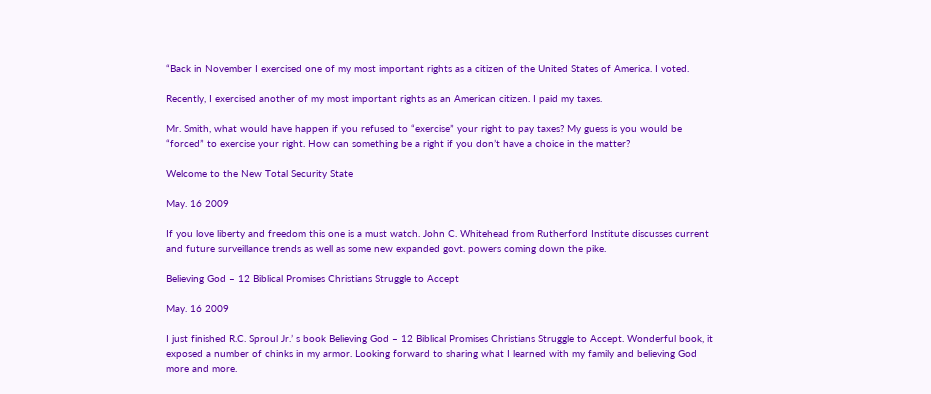“Back in November I exercised one of my most important rights as a citizen of the United States of America. I voted.

Recently, I exercised another of my most important rights as an American citizen. I paid my taxes.

Mr. Smith, what would have happen if you refused to “exercise” your right to pay taxes? My guess is you would be “forced” to exercise your right. How can something be a right if you don’t have a choice in the matter?

Welcome to the New Total Security State

May. 16 2009

If you love liberty and freedom this one is a must watch. John C. Whitehead from Rutherford Institute discusses current and future surveillance trends as well as some new expanded govt. powers coming down the pike.

Believing God – 12 Biblical Promises Christians Struggle to Accept

May. 16 2009

I just finished R.C. Sproul Jr.’ s book Believing God – 12 Biblical Promises Christians Struggle to Accept. Wonderful book, it exposed a number of chinks in my armor. Looking forward to sharing what I learned with my family and believing God more and more.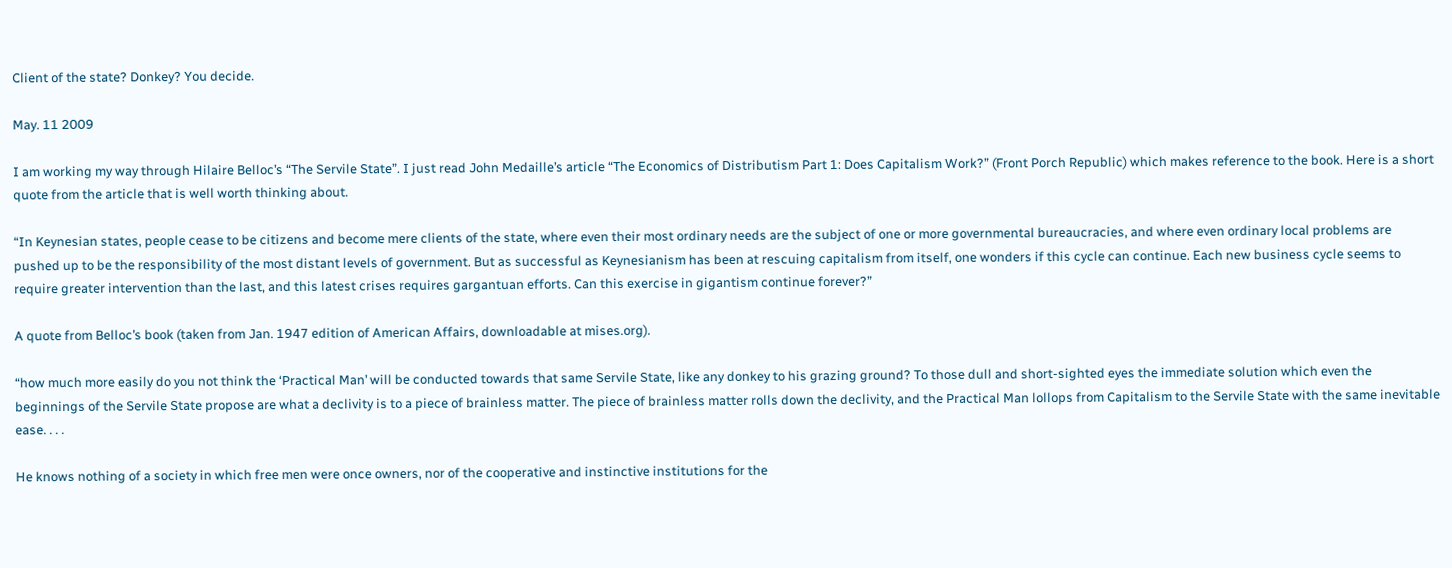Client of the state? Donkey? You decide.

May. 11 2009

I am working my way through Hilaire Belloc’s “The Servile State”. I just read John Medaille’s article “The Economics of Distributism Part 1: Does Capitalism Work?” (Front Porch Republic) which makes reference to the book. Here is a short quote from the article that is well worth thinking about.

“In Keynesian states, people cease to be citizens and become mere clients of the state, where even their most ordinary needs are the subject of one or more governmental bureaucracies, and where even ordinary local problems are pushed up to be the responsibility of the most distant levels of government. But as successful as Keynesianism has been at rescuing capitalism from itself, one wonders if this cycle can continue. Each new business cycle seems to require greater intervention than the last, and this latest crises requires gargantuan efforts. Can this exercise in gigantism continue forever?”

A quote from Belloc’s book (taken from Jan. 1947 edition of American Affairs, downloadable at mises.org).

“how much more easily do you not think the ‘Practical Man’ will be conducted towards that same Servile State, like any donkey to his grazing ground? To those dull and short-sighted eyes the immediate solution which even the beginnings of the Servile State propose are what a declivity is to a piece of brainless matter. The piece of brainless matter rolls down the declivity, and the Practical Man lollops from Capitalism to the Servile State with the same inevitable ease. . . .

He knows nothing of a society in which free men were once owners, nor of the cooperative and instinctive institutions for the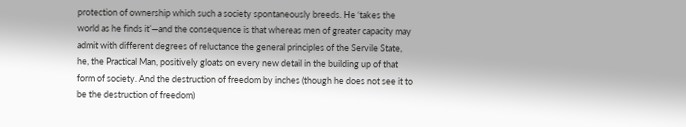protection of ownership which such a society spontaneously breeds. He ‘takes the world as he finds it’—and the consequence is that whereas men of greater capacity may admit with different degrees of reluctance the general principles of the Servile State, he, the Practical Man, positively gloats on every new detail in the building up of that form of society. And the destruction of freedom by inches (though he does not see it to be the destruction of freedom)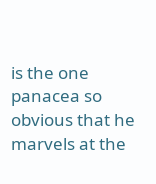is the one panacea so obvious that he marvels at the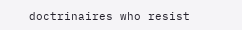doctrinaires who resist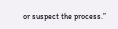or suspect the process.”